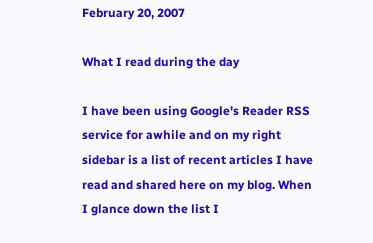February 20, 2007

What I read during the day

I have been using Google's Reader RSS service for awhile and on my right sidebar is a list of recent articles I have read and shared here on my blog. When I glance down the list I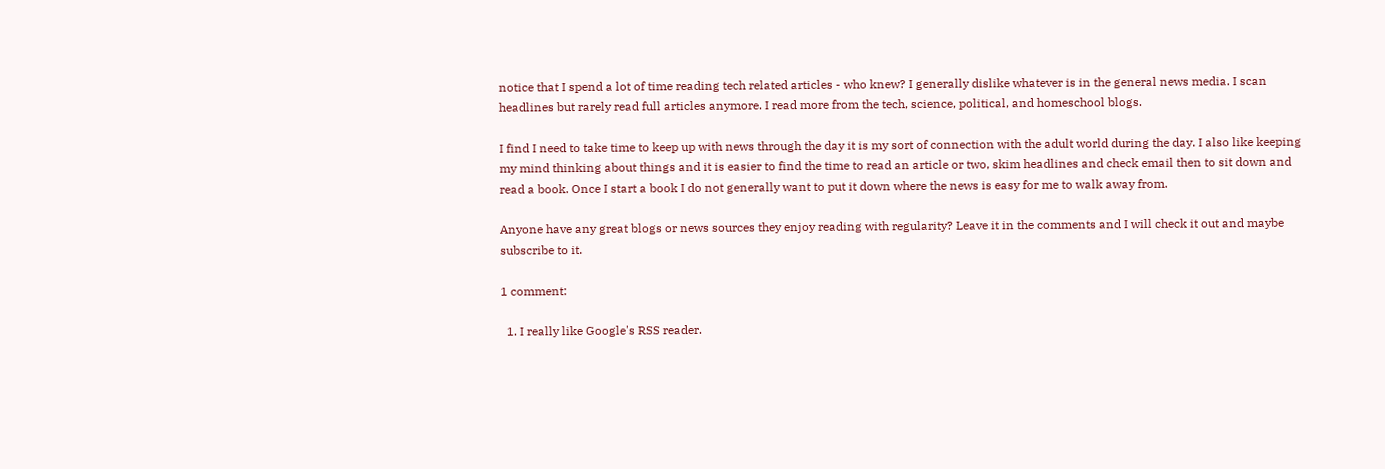notice that I spend a lot of time reading tech related articles - who knew? I generally dislike whatever is in the general news media. I scan headlines but rarely read full articles anymore. I read more from the tech, science, political, and homeschool blogs.

I find I need to take time to keep up with news through the day it is my sort of connection with the adult world during the day. I also like keeping my mind thinking about things and it is easier to find the time to read an article or two, skim headlines and check email then to sit down and read a book. Once I start a book I do not generally want to put it down where the news is easy for me to walk away from.

Anyone have any great blogs or news sources they enjoy reading with regularity? Leave it in the comments and I will check it out and maybe subscribe to it.

1 comment:

  1. I really like Google's RSS reader.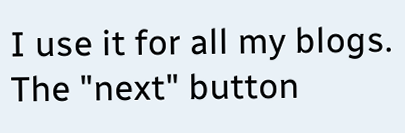I use it for all my blogs. The "next" button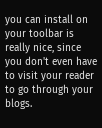you can install on your toolbar is really nice, since you don't even have to visit your reader to go through your blogs.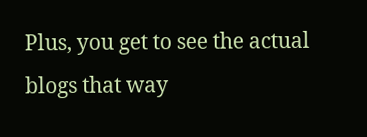Plus, you get to see the actual blogs that way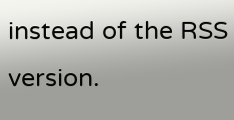instead of the RSS version.